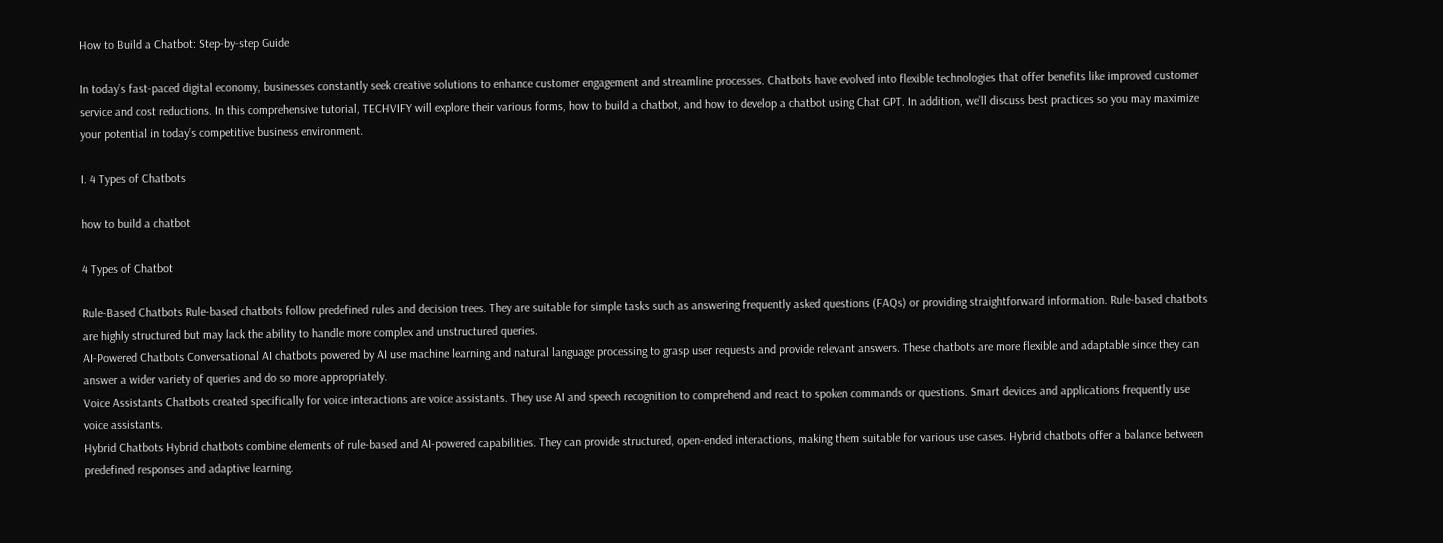How to Build a Chatbot: Step-by-step Guide

In today’s fast-paced digital economy, businesses constantly seek creative solutions to enhance customer engagement and streamline processes. Chatbots have evolved into flexible technologies that offer benefits like improved customer service and cost reductions. In this comprehensive tutorial, TECHVIFY will explore their various forms, how to build a chatbot, and how to develop a chatbot using Chat GPT. In addition, we’ll discuss best practices so you may maximize your potential in today’s competitive business environment.

I. 4 Types of Chatbots

how to build a chatbot

4 Types of Chatbot

Rule-Based Chatbots Rule-based chatbots follow predefined rules and decision trees. They are suitable for simple tasks such as answering frequently asked questions (FAQs) or providing straightforward information. Rule-based chatbots are highly structured but may lack the ability to handle more complex and unstructured queries.
AI-Powered Chatbots Conversational AI chatbots powered by AI use machine learning and natural language processing to grasp user requests and provide relevant answers. These chatbots are more flexible and adaptable since they can answer a wider variety of queries and do so more appropriately.
Voice Assistants Chatbots created specifically for voice interactions are voice assistants. They use AI and speech recognition to comprehend and react to spoken commands or questions. Smart devices and applications frequently use voice assistants.
Hybrid Chatbots Hybrid chatbots combine elements of rule-based and AI-powered capabilities. They can provide structured, open-ended interactions, making them suitable for various use cases. Hybrid chatbots offer a balance between predefined responses and adaptive learning.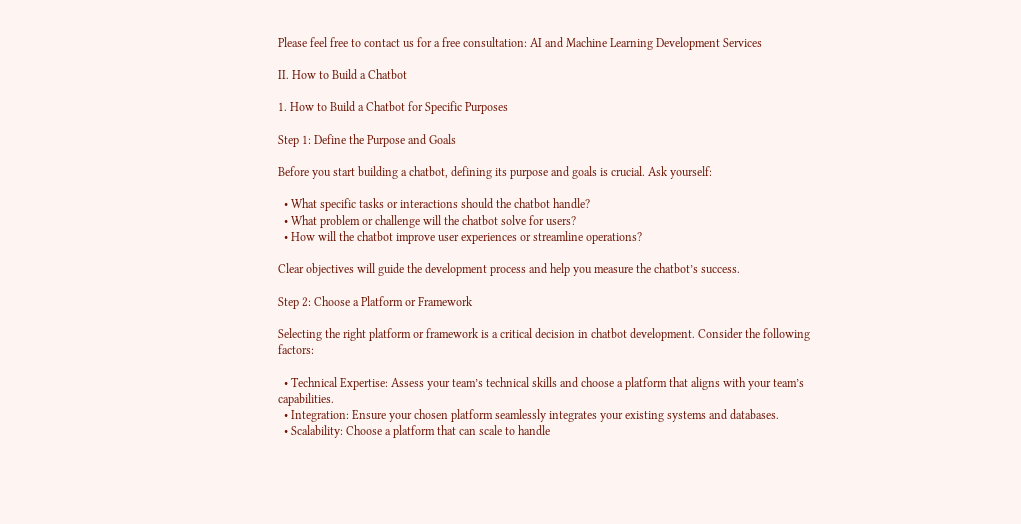Please feel free to contact us for a free consultation: AI and Machine Learning Development Services

II. How to Build a Chatbot

1. How to Build a Chatbot for Specific Purposes

Step 1: Define the Purpose and Goals

Before you start building a chatbot, defining its purpose and goals is crucial. Ask yourself:

  • What specific tasks or interactions should the chatbot handle?
  • What problem or challenge will the chatbot solve for users?
  • How will the chatbot improve user experiences or streamline operations?

Clear objectives will guide the development process and help you measure the chatbot’s success.

Step 2: Choose a Platform or Framework

Selecting the right platform or framework is a critical decision in chatbot development. Consider the following factors:

  • Technical Expertise: Assess your team’s technical skills and choose a platform that aligns with your team’s capabilities.
  • Integration: Ensure your chosen platform seamlessly integrates your existing systems and databases.
  • Scalability: Choose a platform that can scale to handle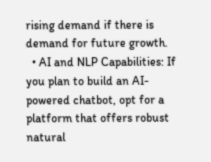rising demand if there is demand for future growth.
  • AI and NLP Capabilities: If you plan to build an AI-powered chatbot, opt for a platform that offers robust natural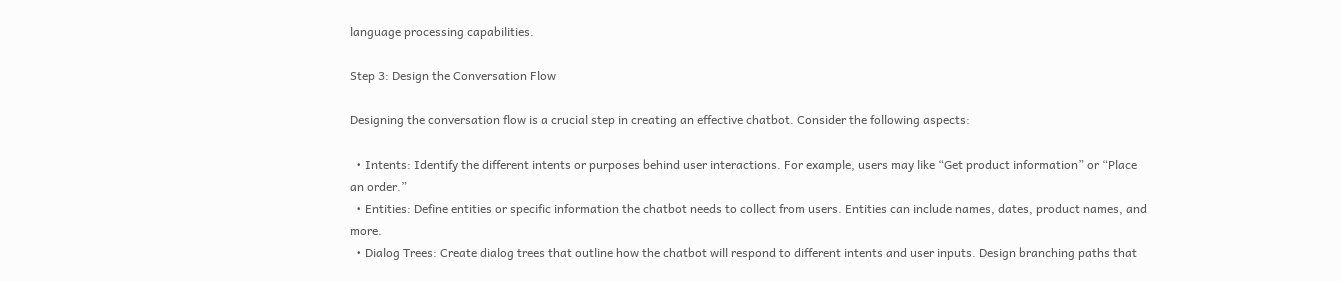language processing capabilities.

Step 3: Design the Conversation Flow

Designing the conversation flow is a crucial step in creating an effective chatbot. Consider the following aspects:

  • Intents: Identify the different intents or purposes behind user interactions. For example, users may like “Get product information” or “Place an order.”
  • Entities: Define entities or specific information the chatbot needs to collect from users. Entities can include names, dates, product names, and more.
  • Dialog Trees: Create dialog trees that outline how the chatbot will respond to different intents and user inputs. Design branching paths that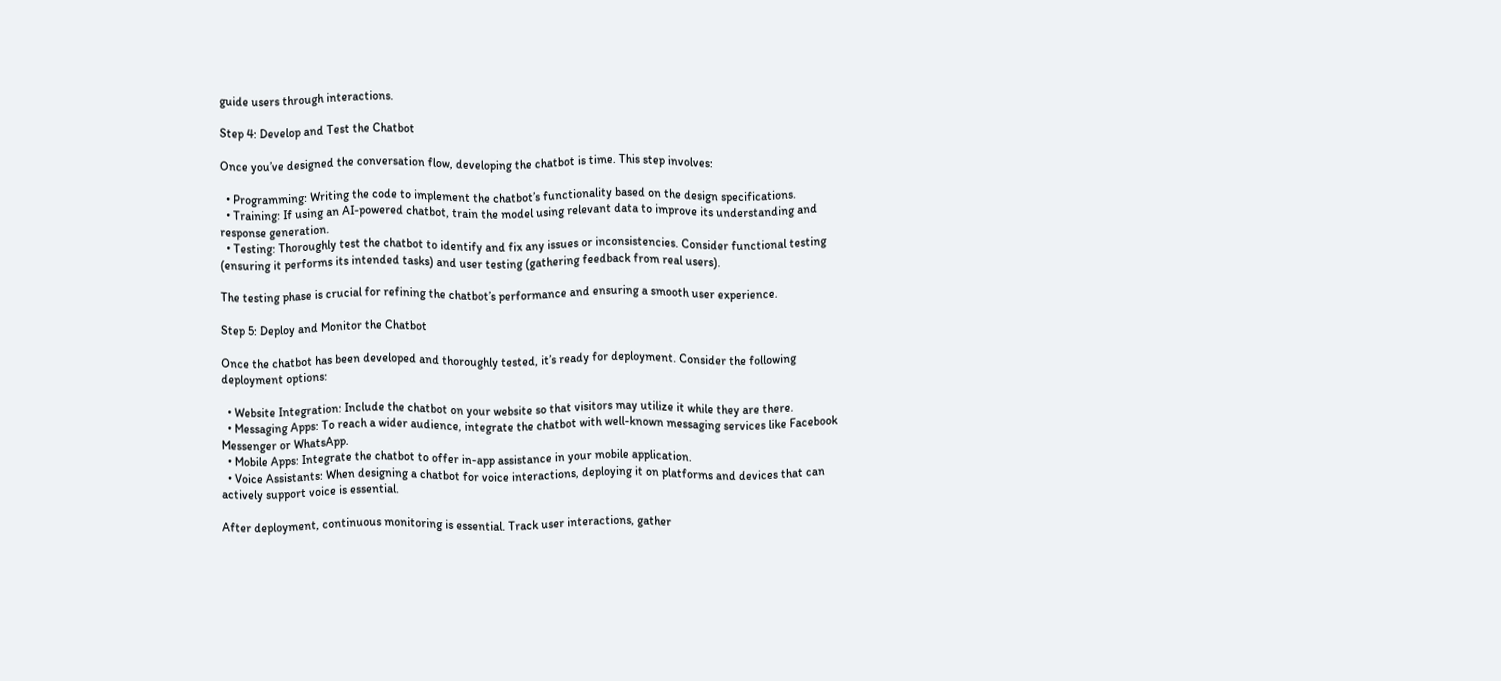guide users through interactions.

Step 4: Develop and Test the Chatbot

Once you’ve designed the conversation flow, developing the chatbot is time. This step involves:

  • Programming: Writing the code to implement the chatbot’s functionality based on the design specifications.
  • Training: If using an AI-powered chatbot, train the model using relevant data to improve its understanding and response generation.
  • Testing: Thoroughly test the chatbot to identify and fix any issues or inconsistencies. Consider functional testing (ensuring it performs its intended tasks) and user testing (gathering feedback from real users).

The testing phase is crucial for refining the chatbot’s performance and ensuring a smooth user experience.

Step 5: Deploy and Monitor the Chatbot

Once the chatbot has been developed and thoroughly tested, it’s ready for deployment. Consider the following deployment options:

  • Website Integration: Include the chatbot on your website so that visitors may utilize it while they are there.
  • Messaging Apps: To reach a wider audience, integrate the chatbot with well-known messaging services like Facebook Messenger or WhatsApp.
  • Mobile Apps: Integrate the chatbot to offer in-app assistance in your mobile application.
  • Voice Assistants: When designing a chatbot for voice interactions, deploying it on platforms and devices that can actively support voice is essential.

After deployment, continuous monitoring is essential. Track user interactions, gather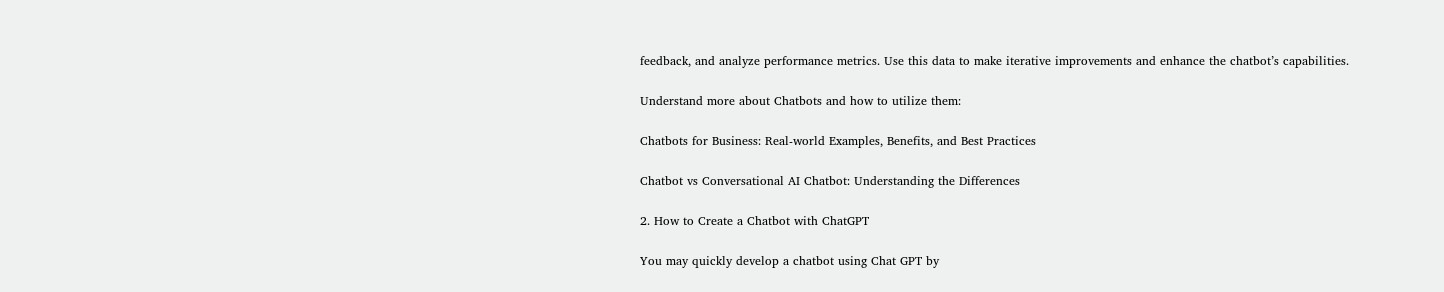feedback, and analyze performance metrics. Use this data to make iterative improvements and enhance the chatbot’s capabilities.

Understand more about Chatbots and how to utilize them:

Chatbots for Business: Real-world Examples, Benefits, and Best Practices

Chatbot vs Conversational AI Chatbot: Understanding the Differences

2. How to Create a Chatbot with ChatGPT

You may quickly develop a chatbot using Chat GPT by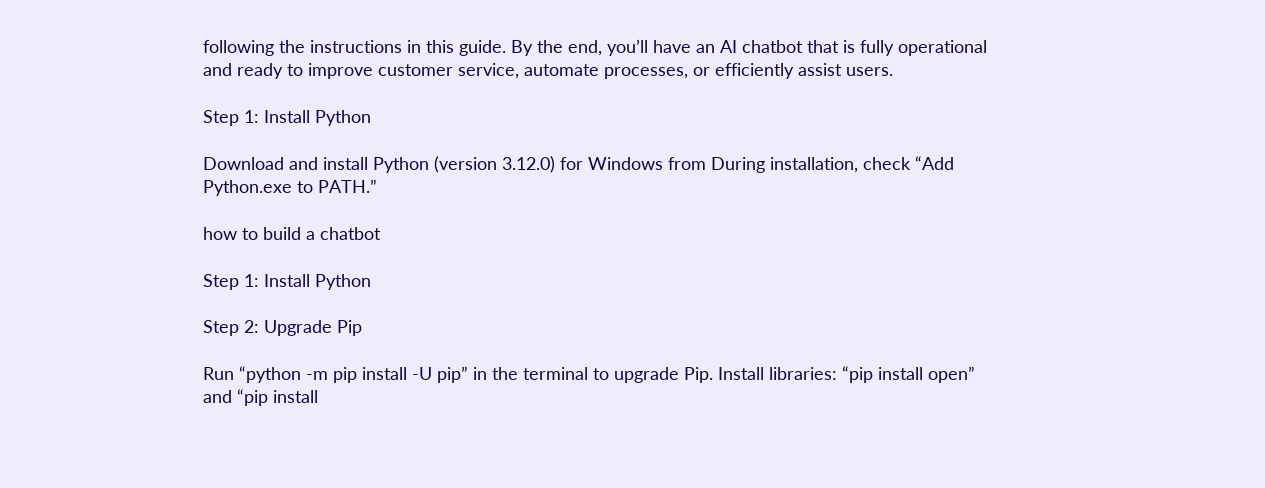following the instructions in this guide. By the end, you’ll have an AI chatbot that is fully operational and ready to improve customer service, automate processes, or efficiently assist users.

Step 1: Install Python

Download and install Python (version 3.12.0) for Windows from During installation, check “Add Python.exe to PATH.”

how to build a chatbot

Step 1: Install Python

Step 2: Upgrade Pip

Run “python -m pip install -U pip” in the terminal to upgrade Pip. Install libraries: “pip install open” and “pip install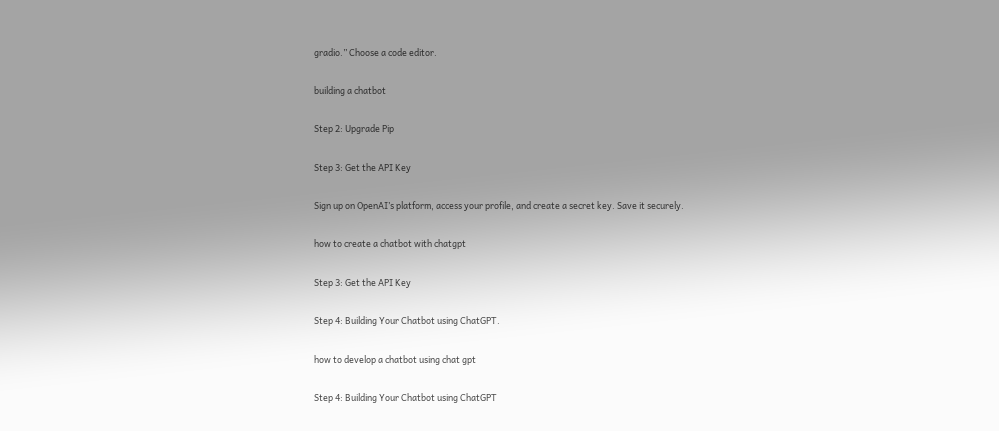gradio.” Choose a code editor.

building a chatbot

Step 2: Upgrade Pip

Step 3: Get the API Key

Sign up on OpenAI’s platform, access your profile, and create a secret key. Save it securely.

how to create a chatbot with chatgpt

Step 3: Get the API Key

Step 4: Building Your Chatbot using ChatGPT.

how to develop a chatbot using chat gpt

Step 4: Building Your Chatbot using ChatGPT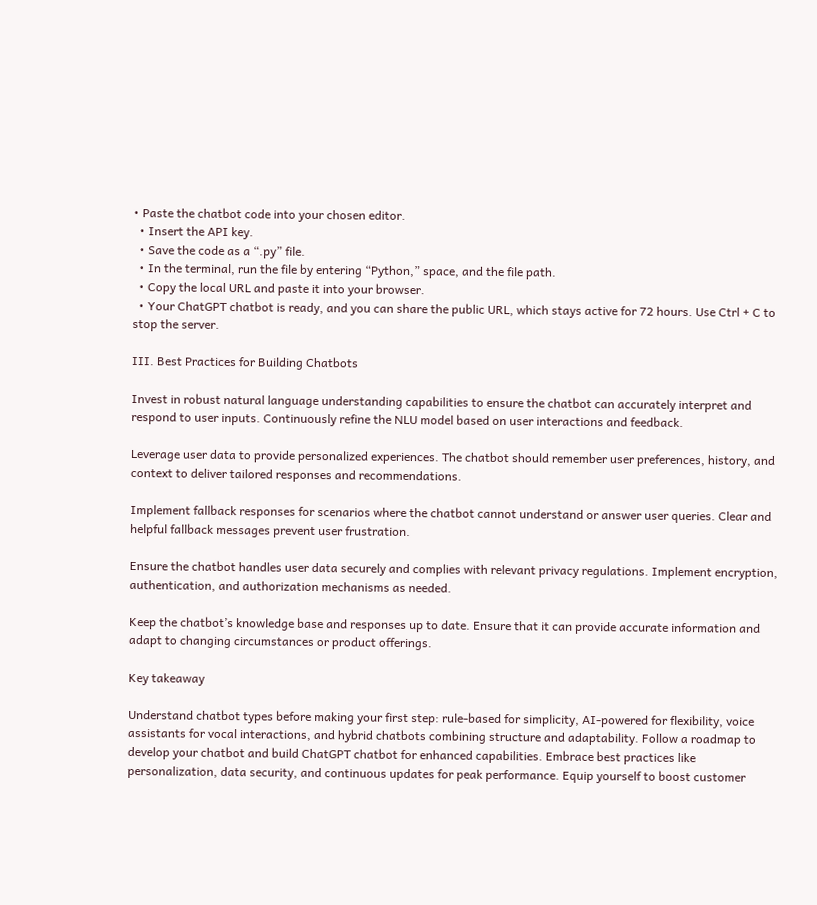• Paste the chatbot code into your chosen editor.
  • Insert the API key.
  • Save the code as a “.py” file.
  • In the terminal, run the file by entering “Python,” space, and the file path.
  • Copy the local URL and paste it into your browser.
  • Your ChatGPT chatbot is ready, and you can share the public URL, which stays active for 72 hours. Use Ctrl + C to stop the server.

III. Best Practices for Building Chatbots

Invest in robust natural language understanding capabilities to ensure the chatbot can accurately interpret and respond to user inputs. Continuously refine the NLU model based on user interactions and feedback.

Leverage user data to provide personalized experiences. The chatbot should remember user preferences, history, and context to deliver tailored responses and recommendations.

Implement fallback responses for scenarios where the chatbot cannot understand or answer user queries. Clear and helpful fallback messages prevent user frustration.

Ensure the chatbot handles user data securely and complies with relevant privacy regulations. Implement encryption, authentication, and authorization mechanisms as needed.

Keep the chatbot’s knowledge base and responses up to date. Ensure that it can provide accurate information and adapt to changing circumstances or product offerings.

Key takeaway

Understand chatbot types before making your first step: rule-based for simplicity, AI-powered for flexibility, voice assistants for vocal interactions, and hybrid chatbots combining structure and adaptability. Follow a roadmap to develop your chatbot and build ChatGPT chatbot for enhanced capabilities. Embrace best practices like personalization, data security, and continuous updates for peak performance. Equip yourself to boost customer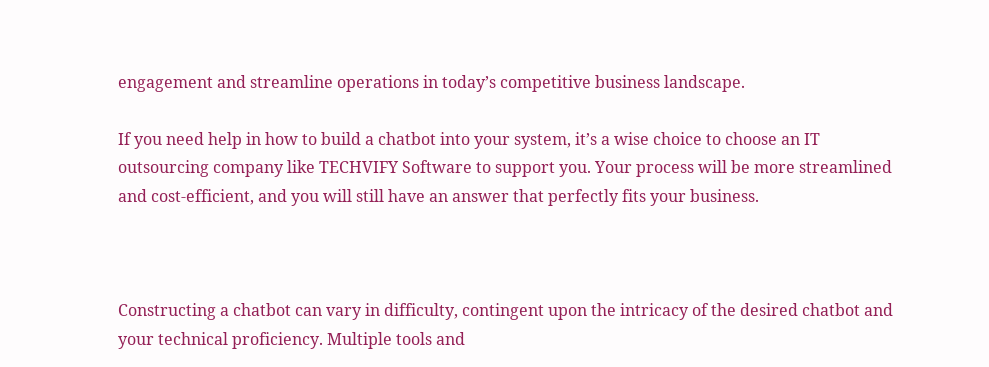engagement and streamline operations in today’s competitive business landscape.

If you need help in how to build a chatbot into your system, it’s a wise choice to choose an IT outsourcing company like TECHVIFY Software to support you. Your process will be more streamlined and cost-efficient, and you will still have an answer that perfectly fits your business.



Constructing a chatbot can vary in difficulty, contingent upon the intricacy of the desired chatbot and your technical proficiency. Multiple tools and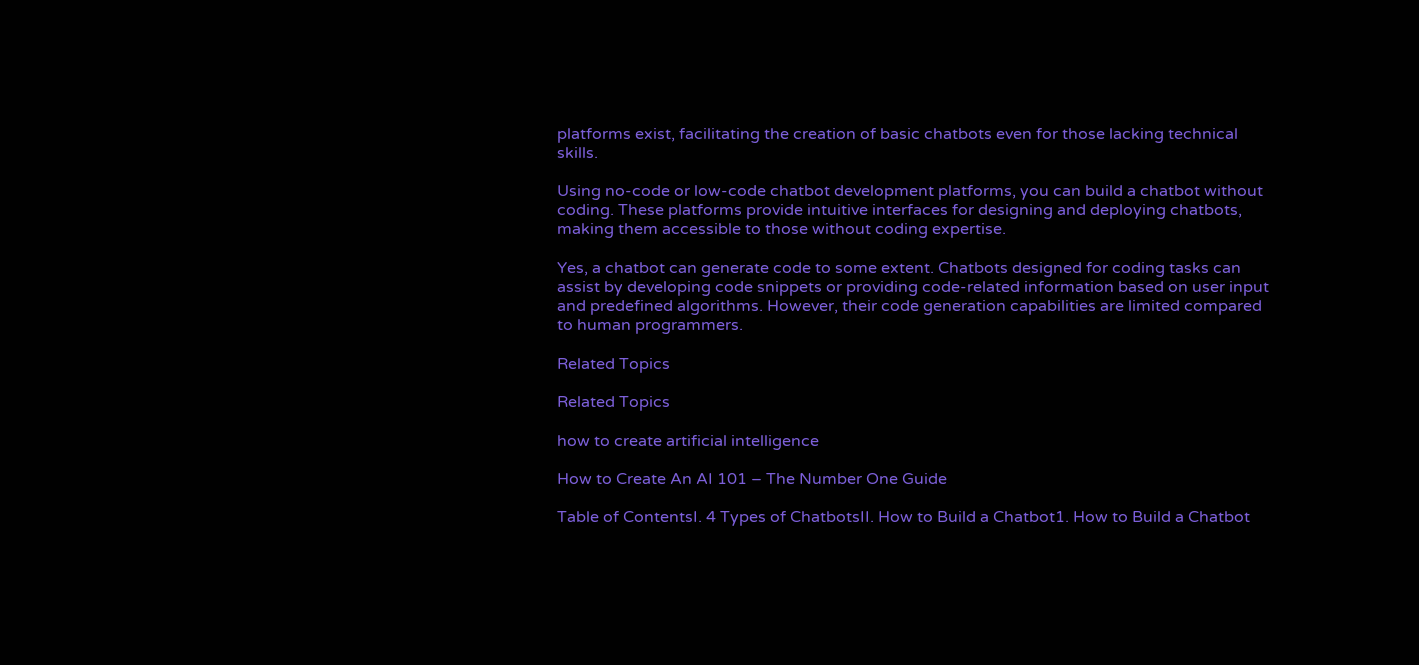platforms exist, facilitating the creation of basic chatbots even for those lacking technical skills.

Using no-code or low-code chatbot development platforms, you can build a chatbot without coding. These platforms provide intuitive interfaces for designing and deploying chatbots, making them accessible to those without coding expertise.

Yes, a chatbot can generate code to some extent. Chatbots designed for coding tasks can assist by developing code snippets or providing code-related information based on user input and predefined algorithms. However, their code generation capabilities are limited compared to human programmers.

Related Topics

Related Topics

how to create artificial intelligence

How to Create An AI 101 – The Number One Guide

Table of ContentsI. 4 Types of ChatbotsII. How to Build a Chatbot1. How to Build a Chatbot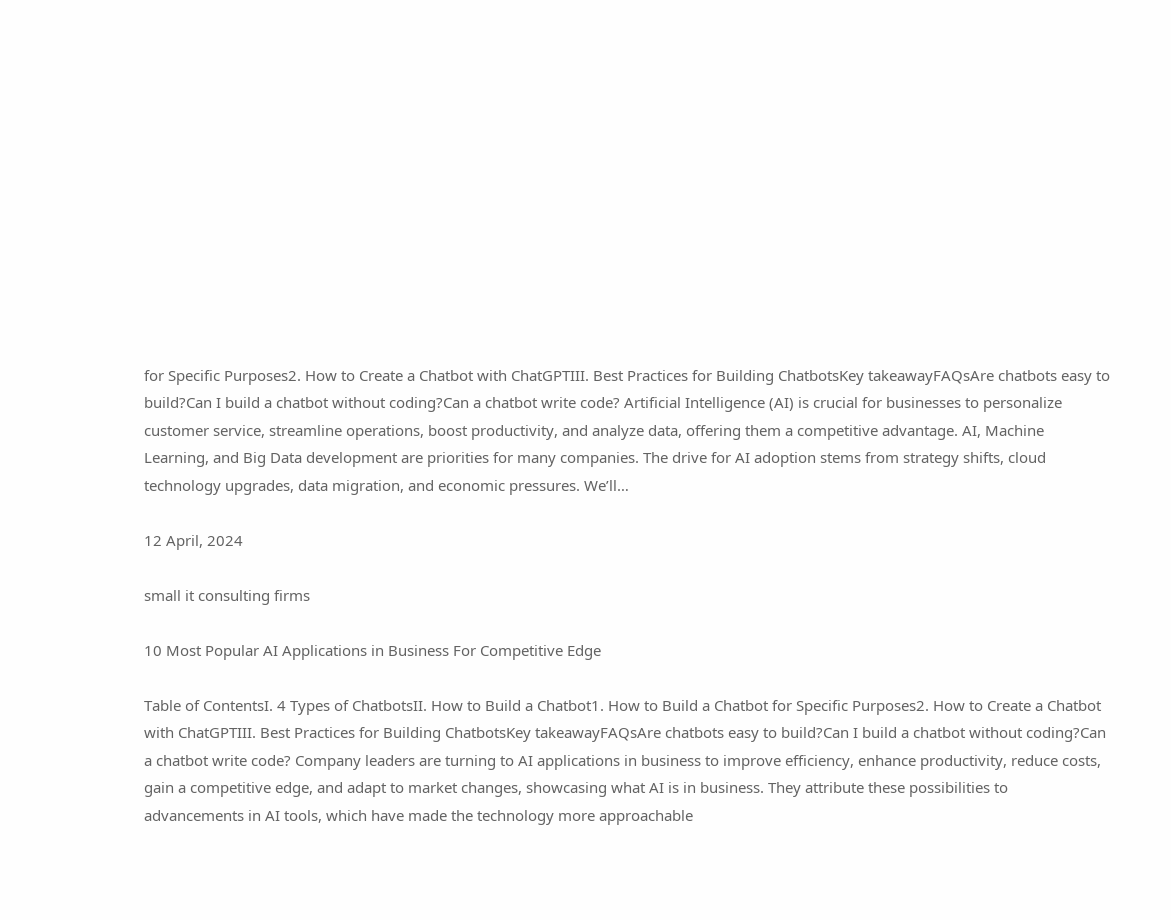for Specific Purposes2. How to Create a Chatbot with ChatGPTIII. Best Practices for Building ChatbotsKey takeawayFAQsAre chatbots easy to build?Can I build a chatbot without coding?Can a chatbot write code? Artificial Intelligence (AI) is crucial for businesses to personalize customer service, streamline operations, boost productivity, and analyze data, offering them a competitive advantage. AI, Machine Learning, and Big Data development are priorities for many companies. The drive for AI adoption stems from strategy shifts, cloud technology upgrades, data migration, and economic pressures. We’ll…

12 April, 2024

small it consulting firms

10 Most Popular AI Applications in Business For Competitive Edge

Table of ContentsI. 4 Types of ChatbotsII. How to Build a Chatbot1. How to Build a Chatbot for Specific Purposes2. How to Create a Chatbot with ChatGPTIII. Best Practices for Building ChatbotsKey takeawayFAQsAre chatbots easy to build?Can I build a chatbot without coding?Can a chatbot write code? Company leaders are turning to AI applications in business to improve efficiency, enhance productivity, reduce costs, gain a competitive edge, and adapt to market changes, showcasing what AI is in business. They attribute these possibilities to advancements in AI tools, which have made the technology more approachable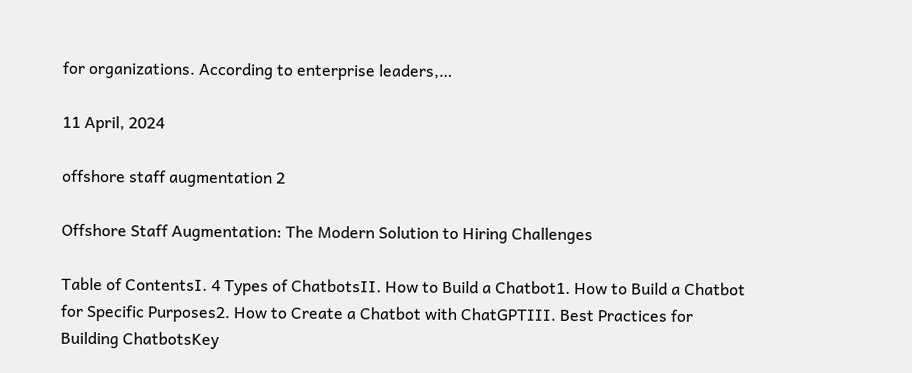for organizations. According to enterprise leaders,…

11 April, 2024

offshore staff augmentation 2

Offshore Staff Augmentation: The Modern Solution to Hiring Challenges

Table of ContentsI. 4 Types of ChatbotsII. How to Build a Chatbot1. How to Build a Chatbot for Specific Purposes2. How to Create a Chatbot with ChatGPTIII. Best Practices for Building ChatbotsKey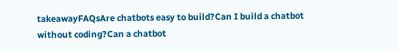takeawayFAQsAre chatbots easy to build?Can I build a chatbot without coding?Can a chatbot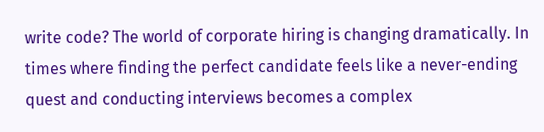write code? The world of corporate hiring is changing dramatically. In times where finding the perfect candidate feels like a never-ending quest and conducting interviews becomes a complex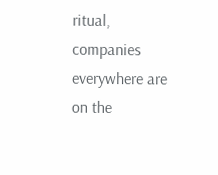ritual, companies everywhere are on the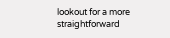lookout for a more straightforward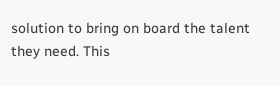solution to bring on board the talent they need. This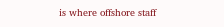is where offshore staff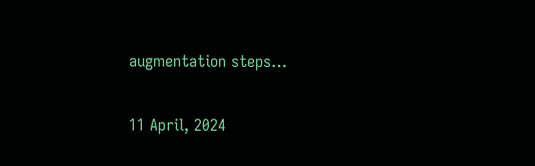augmentation steps…

11 April, 2024